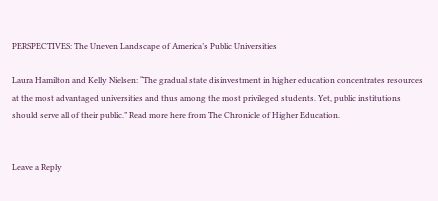PERSPECTIVES: The Uneven Landscape of America’s Public Universities

Laura Hamilton and Kelly Nielsen: “The gradual state disinvestment in higher education concentrates resources at the most advantaged universities and thus among the most privileged students. Yet, public institutions should serve all of their public.” Read more here from The Chronicle of Higher Education.


Leave a Reply